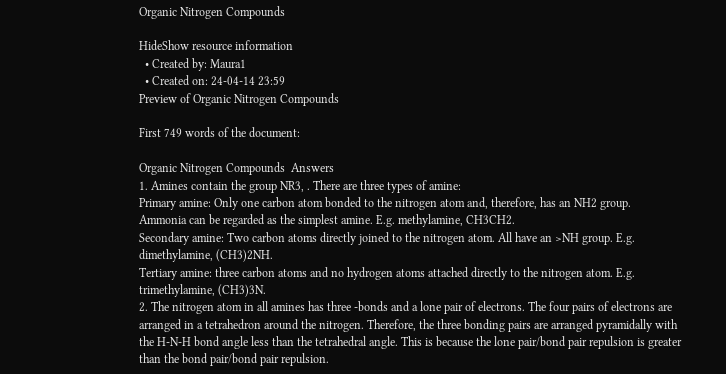Organic Nitrogen Compounds

HideShow resource information
  • Created by: Maura1
  • Created on: 24-04-14 23:59
Preview of Organic Nitrogen Compounds

First 749 words of the document:

Organic Nitrogen Compounds  Answers
1. Amines contain the group NR3, . There are three types of amine:
Primary amine: Only one carbon atom bonded to the nitrogen atom and, therefore, has an NH2 group.
Ammonia can be regarded as the simplest amine. E.g. methylamine, CH3CH2.
Secondary amine: Two carbon atoms directly joined to the nitrogen atom. All have an >NH group. E.g.
dimethylamine, (CH3)2NH.
Tertiary amine: three carbon atoms and no hydrogen atoms attached directly to the nitrogen atom. E.g.
trimethylamine, (CH3)3N.
2. The nitrogen atom in all amines has three -bonds and a lone pair of electrons. The four pairs of electrons are
arranged in a tetrahedron around the nitrogen. Therefore, the three bonding pairs are arranged pyramidally with
the H-N-H bond angle less than the tetrahedral angle. This is because the lone pair/bond pair repulsion is greater
than the bond pair/bond pair repulsion.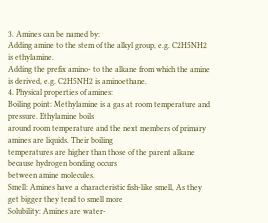3. Amines can be named by:
Adding amine to the stem of the alkyl group, e.g. C2H5NH2 is ethylamine.
Adding the prefix amino- to the alkane from which the amine is derived, e.g. C2H5NH2 is aminoethane.
4. Physical properties of amines:
Boiling point: Methylamine is a gas at room temperature and pressure. Ethylamine boils
around room temperature and the next members of primary amines are liquids. Their boiling
temperatures are higher than those of the parent alkane because hydrogen bonding occurs
between amine molecules.
Smell: Amines have a characteristic fish-like smell, As they get bigger they tend to smell more
Solubility: Amines are water-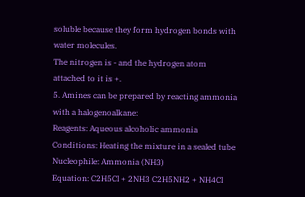soluble because they form hydrogen bonds with water molecules.
The nitrogen is - and the hydrogen atom attached to it is +.
5. Amines can be prepared by reacting ammonia with a halogenoalkane:
Reagents: Aqueous alcoholic ammonia
Conditions: Heating the mixture in a sealed tube
Nucleophile: Ammonia (NH3)
Equation: C2H5Cl + 2NH3 C2H5NH2 + NH4Cl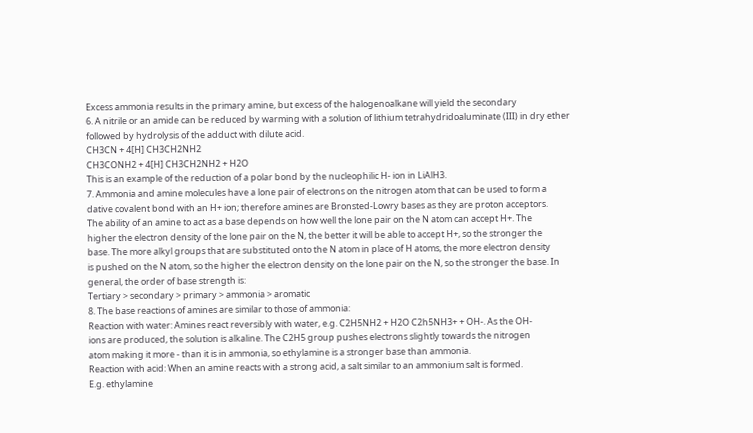Excess ammonia results in the primary amine, but excess of the halogenoalkane will yield the secondary
6. A nitrile or an amide can be reduced by warming with a solution of lithium tetrahydridoaluminate (III) in dry ether
followed by hydrolysis of the adduct with dilute acid.
CH3CN + 4[H] CH3CH2NH2
CH3CONH2 + 4[H] CH3CH2NH2 + H2O
This is an example of the reduction of a polar bond by the nucleophilic H- ion in LiAlH3.
7. Ammonia and amine molecules have a lone pair of electrons on the nitrogen atom that can be used to form a
dative covalent bond with an H+ ion; therefore amines are Bronsted-Lowry bases as they are proton acceptors.
The ability of an amine to act as a base depends on how well the lone pair on the N atom can accept H+. The
higher the electron density of the lone pair on the N, the better it will be able to accept H+, so the stronger the
base. The more alkyl groups that are substituted onto the N atom in place of H atoms, the more electron density
is pushed on the N atom, so the higher the electron density on the lone pair on the N, so the stronger the base. In
general, the order of base strength is:
Tertiary > secondary > primary > ammonia > aromatic
8. The base reactions of amines are similar to those of ammonia:
Reaction with water: Amines react reversibly with water, e.g. C2H5NH2 + H2O C2h5NH3+ + OH-. As the OH-
ions are produced, the solution is alkaline. The C2H5 group pushes electrons slightly towards the nitrogen
atom making it more - than it is in ammonia, so ethylamine is a stronger base than ammonia.
Reaction with acid: When an amine reacts with a strong acid, a salt similar to an ammonium salt is formed.
E.g. ethylamine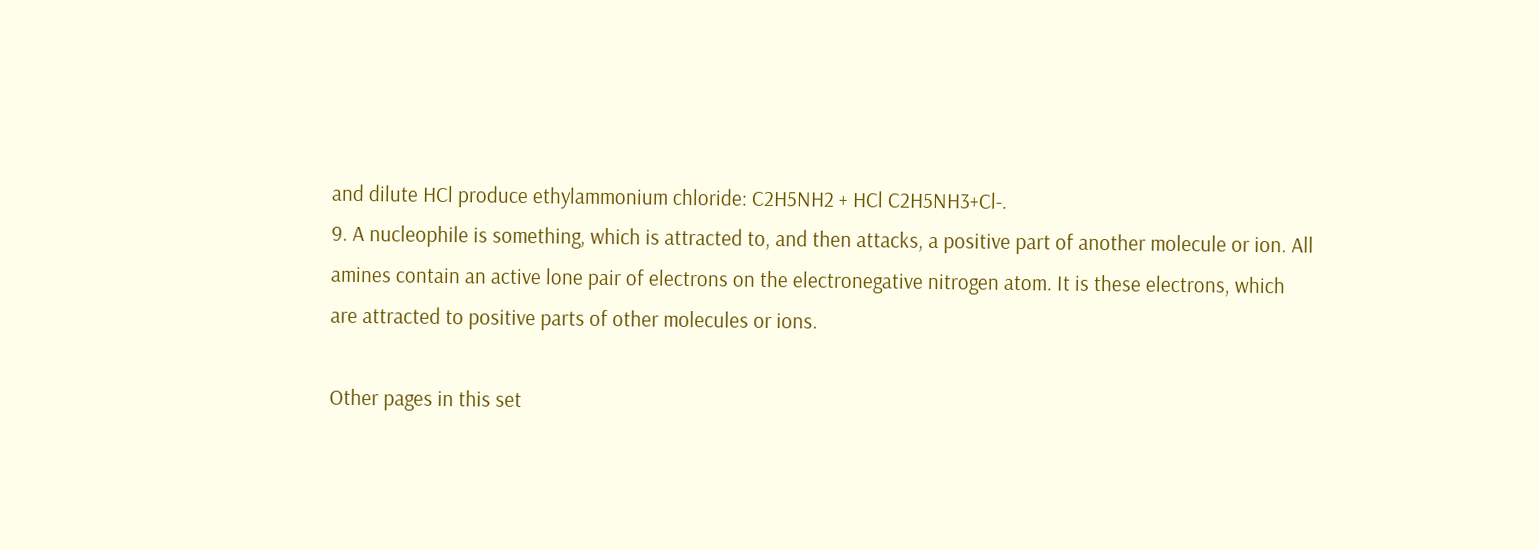and dilute HCl produce ethylammonium chloride: C2H5NH2 + HCl C2H5NH3+Cl-.
9. A nucleophile is something, which is attracted to, and then attacks, a positive part of another molecule or ion. All
amines contain an active lone pair of electrons on the electronegative nitrogen atom. It is these electrons, which
are attracted to positive parts of other molecules or ions.

Other pages in this set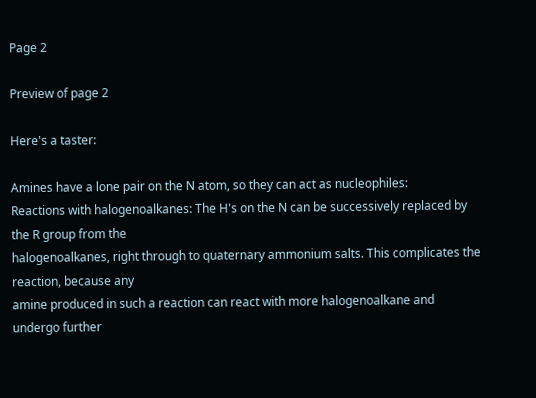Page 2

Preview of page 2

Here's a taster:

Amines have a lone pair on the N atom, so they can act as nucleophiles:
Reactions with halogenoalkanes: The H's on the N can be successively replaced by the R group from the
halogenoalkanes, right through to quaternary ammonium salts. This complicates the reaction, because any
amine produced in such a reaction can react with more halogenoalkane and undergo further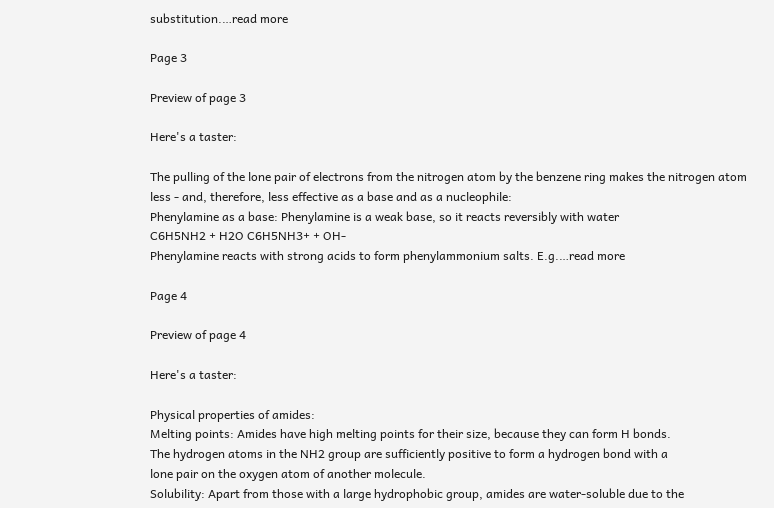substitution.…read more

Page 3

Preview of page 3

Here's a taster:

The pulling of the lone pair of electrons from the nitrogen atom by the benzene ring makes the nitrogen atom
less - and, therefore, less effective as a base and as a nucleophile:
Phenylamine as a base: Phenylamine is a weak base, so it reacts reversibly with water
C6H5NH2 + H2O C6H5NH3+ + OH-
Phenylamine reacts with strong acids to form phenylammonium salts. E.g.…read more

Page 4

Preview of page 4

Here's a taster:

Physical properties of amides:
Melting points: Amides have high melting points for their size, because they can form H bonds.
The hydrogen atoms in the NH2 group are sufficiently positive to form a hydrogen bond with a
lone pair on the oxygen atom of another molecule.
Solubility: Apart from those with a large hydrophobic group, amides are water-soluble due to the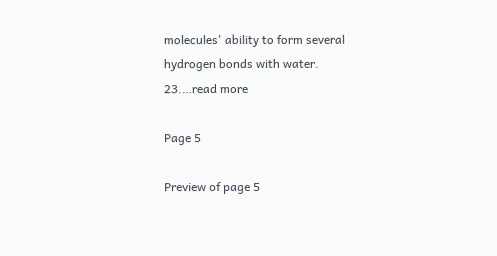molecules' ability to form several hydrogen bonds with water.
23.…read more

Page 5

Preview of page 5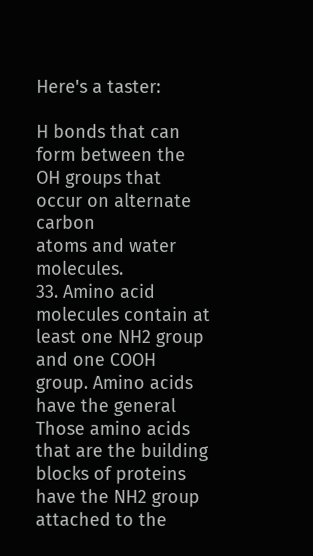Here's a taster:

H bonds that can form between the OH groups that occur on alternate carbon
atoms and water molecules.
33. Amino acid molecules contain at least one NH2 group and one COOH group. Amino acids have the general
Those amino acids that are the building blocks of proteins have the NH2 group attached to the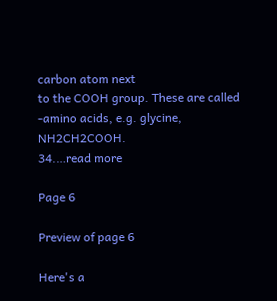carbon atom next
to the COOH group. These are called -amino acids, e.g. glycine, NH2CH2COOH.
34.…read more

Page 6

Preview of page 6

Here's a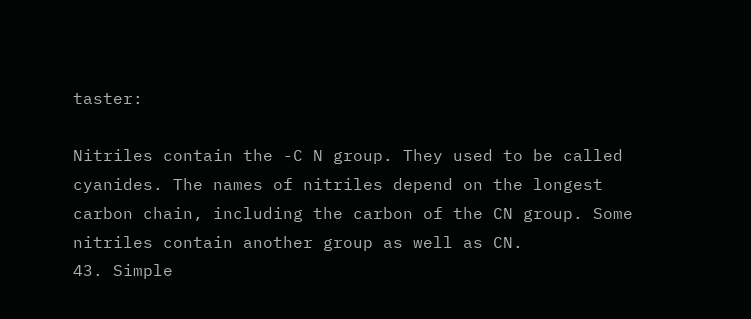taster:

Nitriles contain the -C N group. They used to be called cyanides. The names of nitriles depend on the longest
carbon chain, including the carbon of the CN group. Some nitriles contain another group as well as CN.
43. Simple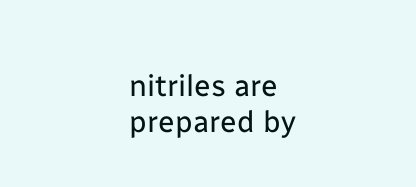nitriles are prepared by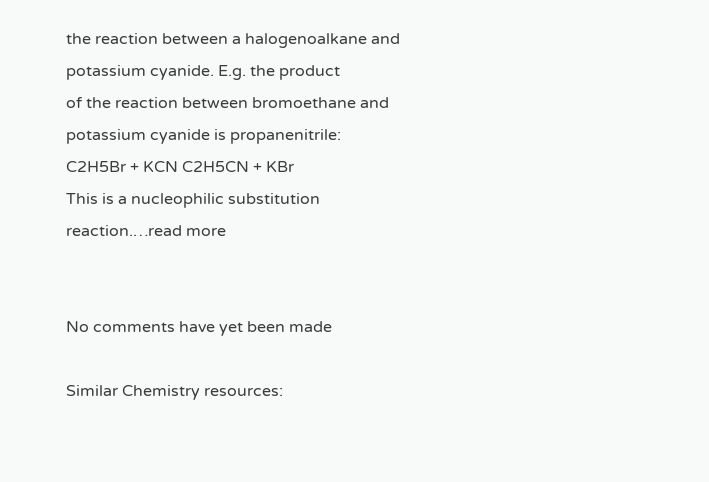the reaction between a halogenoalkane and potassium cyanide. E.g. the product
of the reaction between bromoethane and potassium cyanide is propanenitrile:
C2H5Br + KCN C2H5CN + KBr
This is a nucleophilic substitution reaction.…read more


No comments have yet been made

Similar Chemistry resources: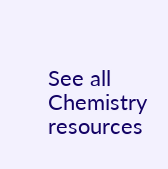See all Chemistry resources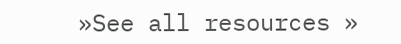»See all resources »